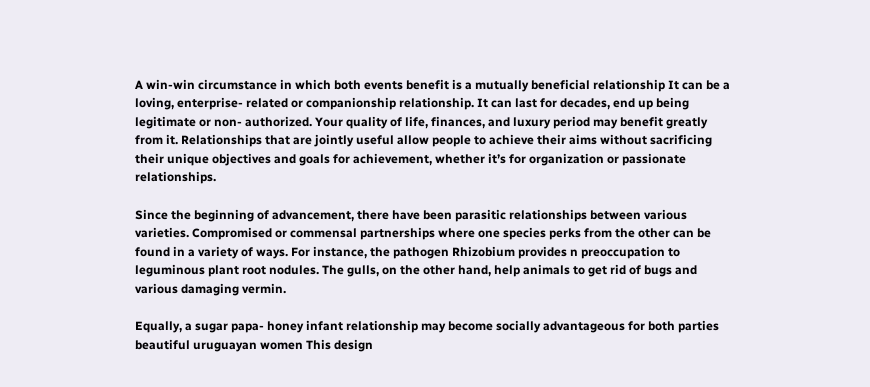A win-win circumstance in which both events benefit is a mutually beneficial relationship It can be a loving, enterprise- related or companionship relationship. It can last for decades, end up being legitimate or non- authorized. Your quality of life, finances, and luxury period may benefit greatly from it. Relationships that are jointly useful allow people to achieve their aims without sacrificing their unique objectives and goals for achievement, whether it’s for organization or passionate relationships.

Since the beginning of advancement, there have been parasitic relationships between various varieties. Compromised or commensal partnerships where one species perks from the other can be found in a variety of ways. For instance, the pathogen Rhizobium provides n preoccupation to leguminous plant root nodules. The gulls, on the other hand, help animals to get rid of bugs and various damaging vermin.

Equally, a sugar papa- honey infant relationship may become socially advantageous for both parties beautiful uruguayan women This design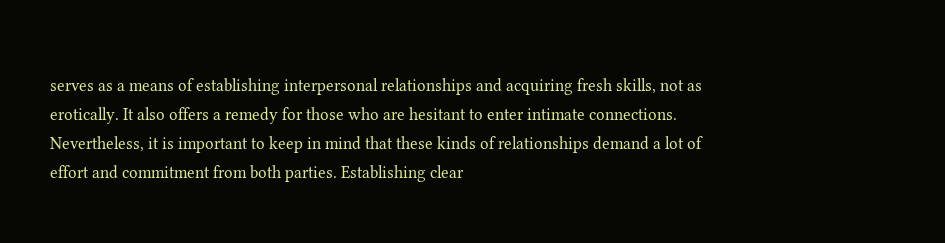serves as a means of establishing interpersonal relationships and acquiring fresh skills, not as erotically. It also offers a remedy for those who are hesitant to enter intimate connections. Nevertheless, it is important to keep in mind that these kinds of relationships demand a lot of effort and commitment from both parties. Establishing clear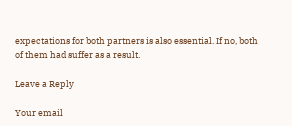expectations for both partners is also essential. If no, both of them had suffer as a result.

Leave a Reply

Your email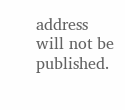address will not be published.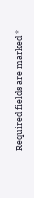Required fields are marked *